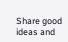Share good ideas and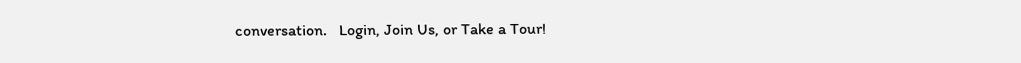conversation.   Login, Join Us, or Take a Tour!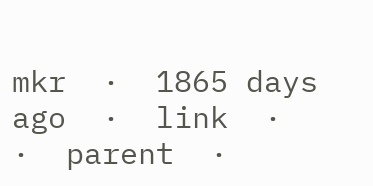mkr  ·  1865 days ago  ·  link  ·    ·  parent  ·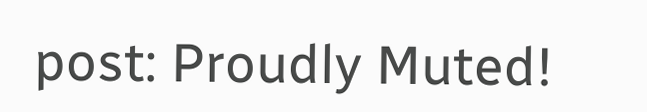post: Proudly Muted!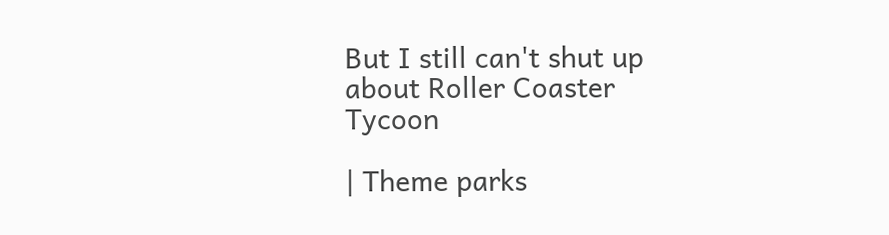But I still can't shut up about Roller Coaster Tycoon

| Theme parks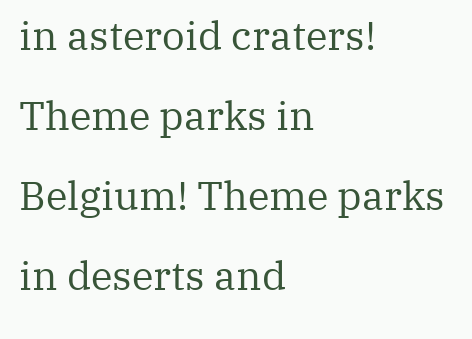in asteroid craters! Theme parks in Belgium! Theme parks in deserts and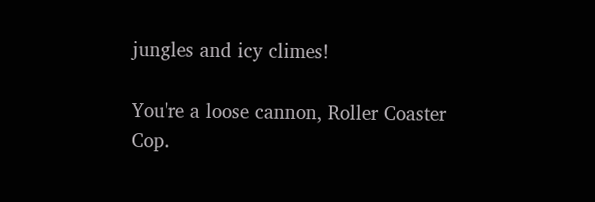jungles and icy climes!

You're a loose cannon, Roller Coaster Cop.